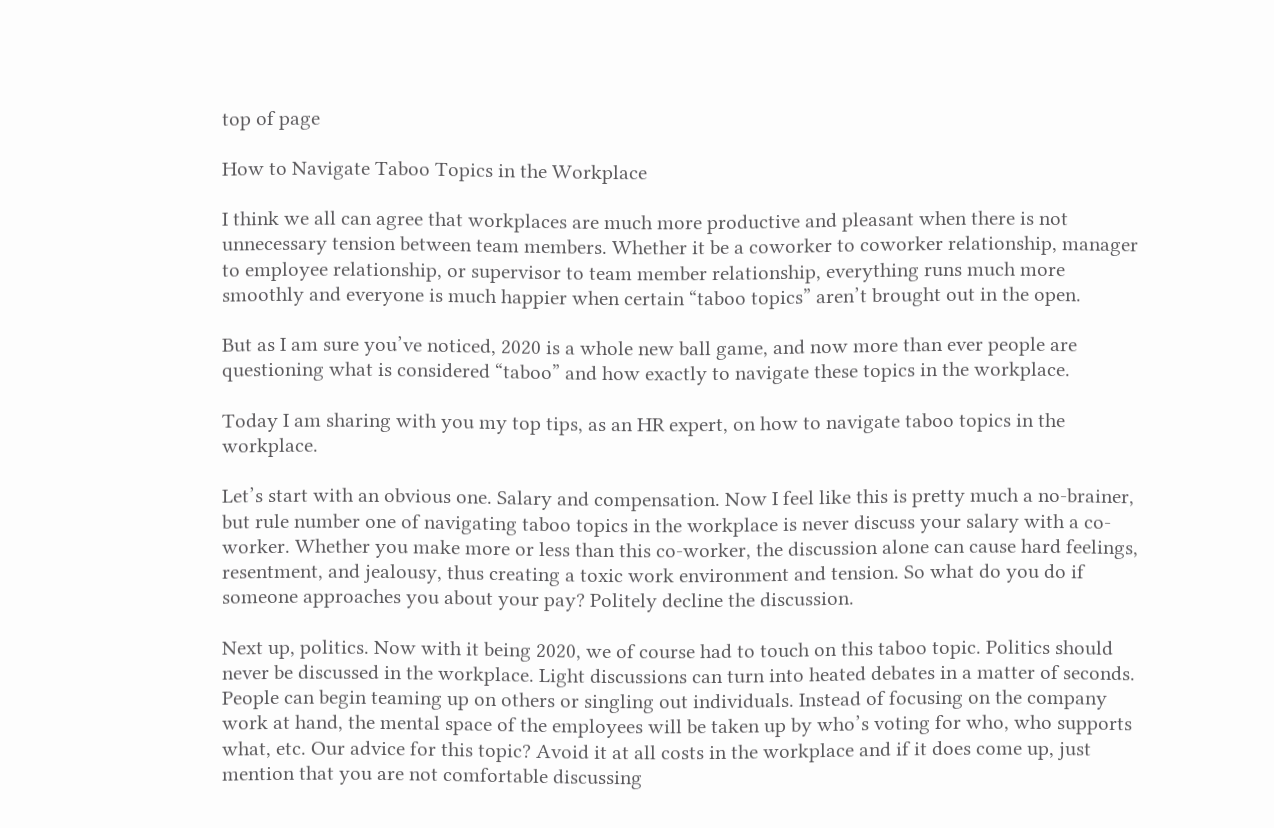top of page

How to Navigate Taboo Topics in the Workplace

I think we all can agree that workplaces are much more productive and pleasant when there is not unnecessary tension between team members. Whether it be a coworker to coworker relationship, manager to employee relationship, or supervisor to team member relationship, everything runs much more smoothly and everyone is much happier when certain “taboo topics” aren’t brought out in the open.

But as I am sure you’ve noticed, 2020 is a whole new ball game, and now more than ever people are questioning what is considered “taboo” and how exactly to navigate these topics in the workplace.

Today I am sharing with you my top tips, as an HR expert, on how to navigate taboo topics in the workplace.

Let’s start with an obvious one. Salary and compensation. Now I feel like this is pretty much a no-brainer, but rule number one of navigating taboo topics in the workplace is never discuss your salary with a co-worker. Whether you make more or less than this co-worker, the discussion alone can cause hard feelings, resentment, and jealousy, thus creating a toxic work environment and tension. So what do you do if someone approaches you about your pay? Politely decline the discussion.

Next up, politics. Now with it being 2020, we of course had to touch on this taboo topic. Politics should never be discussed in the workplace. Light discussions can turn into heated debates in a matter of seconds. People can begin teaming up on others or singling out individuals. Instead of focusing on the company work at hand, the mental space of the employees will be taken up by who’s voting for who, who supports what, etc. Our advice for this topic? Avoid it at all costs in the workplace and if it does come up, just mention that you are not comfortable discussing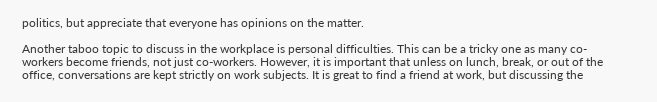politics, but appreciate that everyone has opinions on the matter.

Another taboo topic to discuss in the workplace is personal difficulties. This can be a tricky one as many co-workers become friends, not just co-workers. However, it is important that unless on lunch, break, or out of the office, conversations are kept strictly on work subjects. It is great to find a friend at work, but discussing the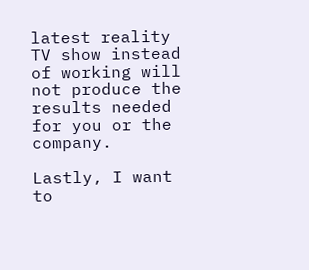latest reality TV show instead of working will not produce the results needed for you or the company.

Lastly, I want to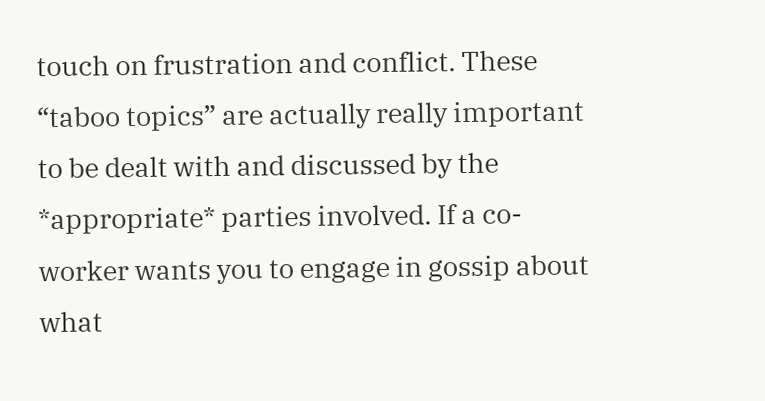touch on frustration and conflict. These “taboo topics” are actually really important to be dealt with and discussed by the *appropriate* parties involved. If a co-worker wants you to engage in gossip about what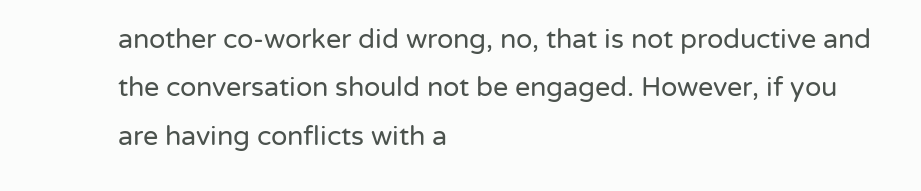another co-worker did wrong, no, that is not productive and the conversation should not be engaged. However, if you are having conflicts with a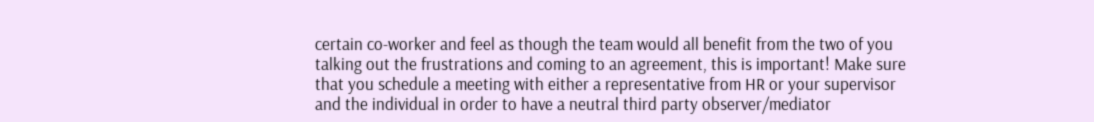certain co-worker and feel as though the team would all benefit from the two of you talking out the frustrations and coming to an agreement, this is important! Make sure that you schedule a meeting with either a representative from HR or your supervisor and the individual in order to have a neutral third party observer/mediator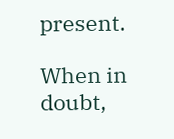present.

When in doubt,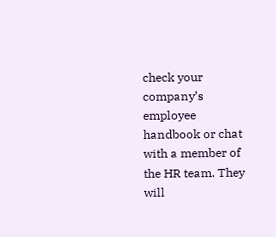check your company’s employee handbook or chat with a member of the HR team. They will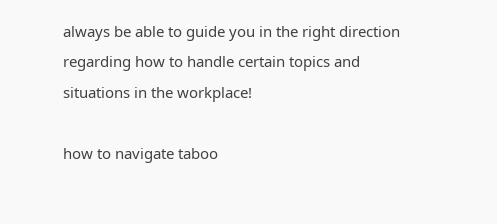always be able to guide you in the right direction regarding how to handle certain topics and situations in the workplace!

how to navigate taboo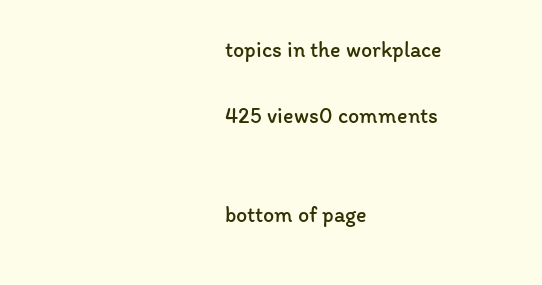topics in the workplace

425 views0 comments


bottom of page